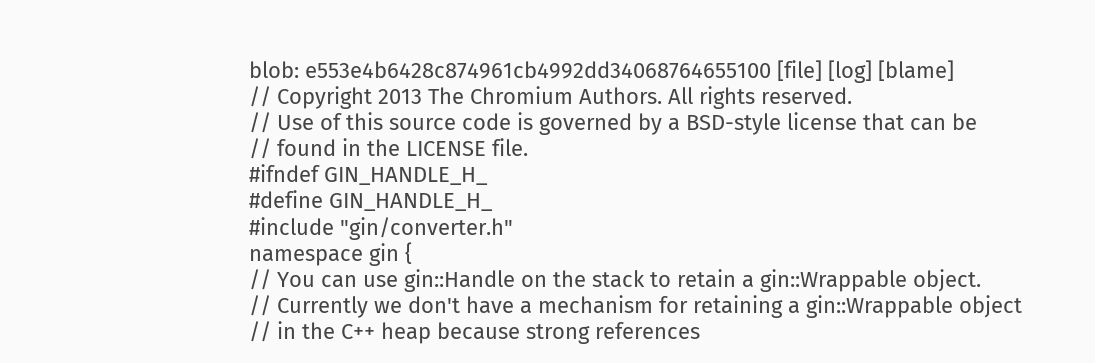blob: e553e4b6428c874961cb4992dd34068764655100 [file] [log] [blame]
// Copyright 2013 The Chromium Authors. All rights reserved.
// Use of this source code is governed by a BSD-style license that can be
// found in the LICENSE file.
#ifndef GIN_HANDLE_H_
#define GIN_HANDLE_H_
#include "gin/converter.h"
namespace gin {
// You can use gin::Handle on the stack to retain a gin::Wrappable object.
// Currently we don't have a mechanism for retaining a gin::Wrappable object
// in the C++ heap because strong references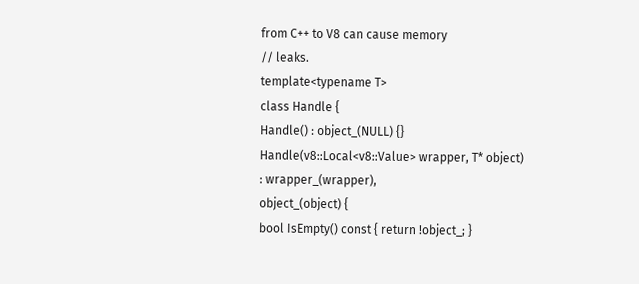from C++ to V8 can cause memory
// leaks.
template<typename T>
class Handle {
Handle() : object_(NULL) {}
Handle(v8::Local<v8::Value> wrapper, T* object)
: wrapper_(wrapper),
object_(object) {
bool IsEmpty() const { return !object_; }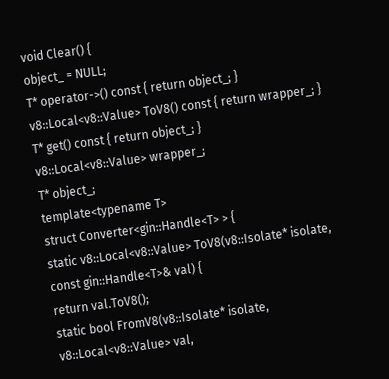void Clear() {
object_ = NULL;
T* operator->() const { return object_; }
v8::Local<v8::Value> ToV8() const { return wrapper_; }
T* get() const { return object_; }
v8::Local<v8::Value> wrapper_;
T* object_;
template<typename T>
struct Converter<gin::Handle<T> > {
static v8::Local<v8::Value> ToV8(v8::Isolate* isolate,
const gin::Handle<T>& val) {
return val.ToV8();
static bool FromV8(v8::Isolate* isolate, v8::Local<v8::Value> val,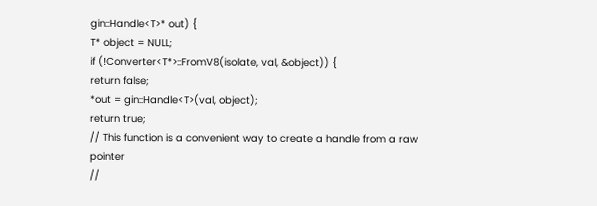gin::Handle<T>* out) {
T* object = NULL;
if (!Converter<T*>::FromV8(isolate, val, &object)) {
return false;
*out = gin::Handle<T>(val, object);
return true;
// This function is a convenient way to create a handle from a raw pointer
//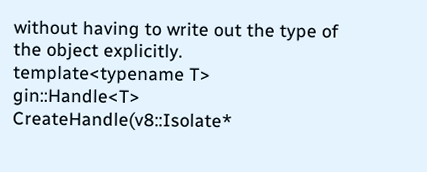without having to write out the type of the object explicitly.
template<typename T>
gin::Handle<T> CreateHandle(v8::Isolate*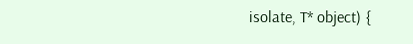isolate, T* object) {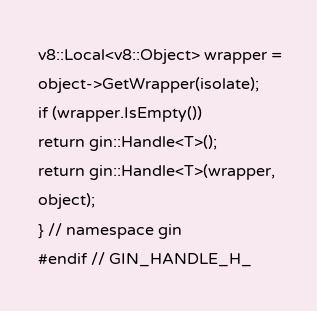v8::Local<v8::Object> wrapper = object->GetWrapper(isolate);
if (wrapper.IsEmpty())
return gin::Handle<T>();
return gin::Handle<T>(wrapper, object);
} // namespace gin
#endif // GIN_HANDLE_H_